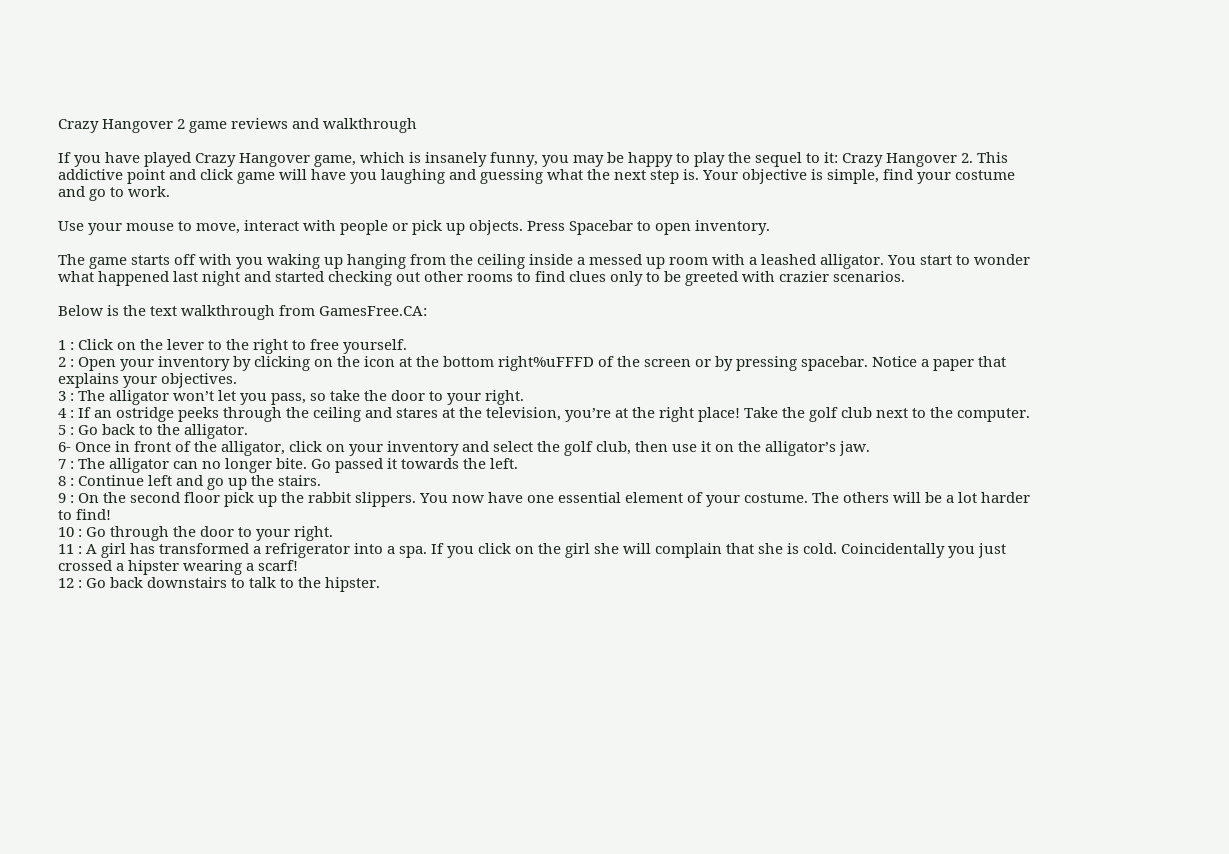Crazy Hangover 2 game reviews and walkthrough

If you have played Crazy Hangover game, which is insanely funny, you may be happy to play the sequel to it: Crazy Hangover 2. This addictive point and click game will have you laughing and guessing what the next step is. Your objective is simple, find your costume and go to work.

Use your mouse to move, interact with people or pick up objects. Press Spacebar to open inventory.

The game starts off with you waking up hanging from the ceiling inside a messed up room with a leashed alligator. You start to wonder what happened last night and started checking out other rooms to find clues only to be greeted with crazier scenarios.

Below is the text walkthrough from GamesFree.CA:

1 : Click on the lever to the right to free yourself.
2 : Open your inventory by clicking on the icon at the bottom right%uFFFD of the screen or by pressing spacebar. Notice a paper that explains your objectives.
3 : The alligator won’t let you pass, so take the door to your right.
4 : If an ostridge peeks through the ceiling and stares at the television, you’re at the right place! Take the golf club next to the computer.
5 : Go back to the alligator.
6- Once in front of the alligator, click on your inventory and select the golf club, then use it on the alligator’s jaw.
7 : The alligator can no longer bite. Go passed it towards the left.
8 : Continue left and go up the stairs.
9 : On the second floor pick up the rabbit slippers. You now have one essential element of your costume. The others will be a lot harder to find!
10 : Go through the door to your right.
11 : A girl has transformed a refrigerator into a spa. If you click on the girl she will complain that she is cold. Coincidentally you just crossed a hipster wearing a scarf!
12 : Go back downstairs to talk to the hipster.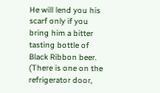He will lend you his scarf only if you bring him a bitter tasting bottle of Black Ribbon beer. (There is one on the refrigerator door,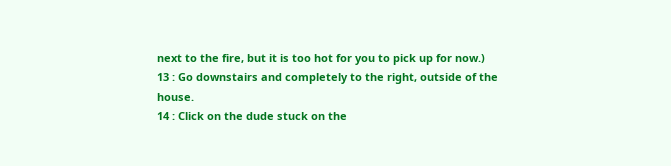next to the fire, but it is too hot for you to pick up for now.)
13 : Go downstairs and completely to the right, outside of the house.
14 : Click on the dude stuck on the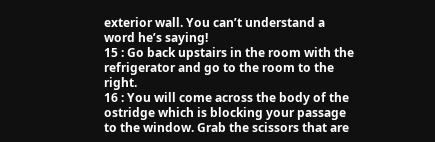exterior wall. You can’t understand a word he’s saying!
15 : Go back upstairs in the room with the refrigerator and go to the room to the right.
16 : You will come across the body of the ostridge which is blocking your passage to the window. Grab the scissors that are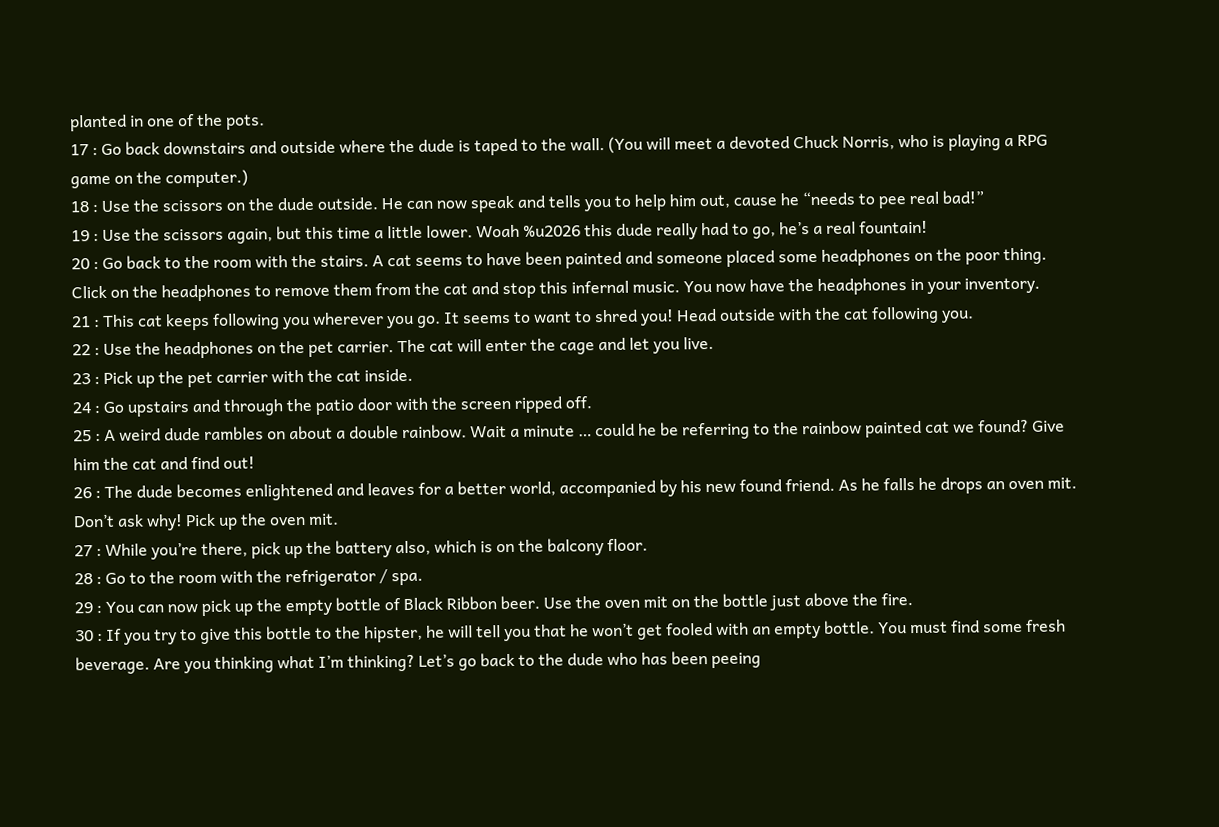planted in one of the pots.
17 : Go back downstairs and outside where the dude is taped to the wall. (You will meet a devoted Chuck Norris, who is playing a RPG game on the computer.)
18 : Use the scissors on the dude outside. He can now speak and tells you to help him out, cause he “needs to pee real bad!”
19 : Use the scissors again, but this time a little lower. Woah %u2026 this dude really had to go, he’s a real fountain!
20 : Go back to the room with the stairs. A cat seems to have been painted and someone placed some headphones on the poor thing. Click on the headphones to remove them from the cat and stop this infernal music. You now have the headphones in your inventory.
21 : This cat keeps following you wherever you go. It seems to want to shred you! Head outside with the cat following you.
22 : Use the headphones on the pet carrier. The cat will enter the cage and let you live.
23 : Pick up the pet carrier with the cat inside.
24 : Go upstairs and through the patio door with the screen ripped off.
25 : A weird dude rambles on about a double rainbow. Wait a minute … could he be referring to the rainbow painted cat we found? Give him the cat and find out!
26 : The dude becomes enlightened and leaves for a better world, accompanied by his new found friend. As he falls he drops an oven mit. Don’t ask why! Pick up the oven mit.
27 : While you’re there, pick up the battery also, which is on the balcony floor.
28 : Go to the room with the refrigerator / spa.
29 : You can now pick up the empty bottle of Black Ribbon beer. Use the oven mit on the bottle just above the fire.
30 : If you try to give this bottle to the hipster, he will tell you that he won’t get fooled with an empty bottle. You must find some fresh beverage. Are you thinking what I’m thinking? Let’s go back to the dude who has been peeing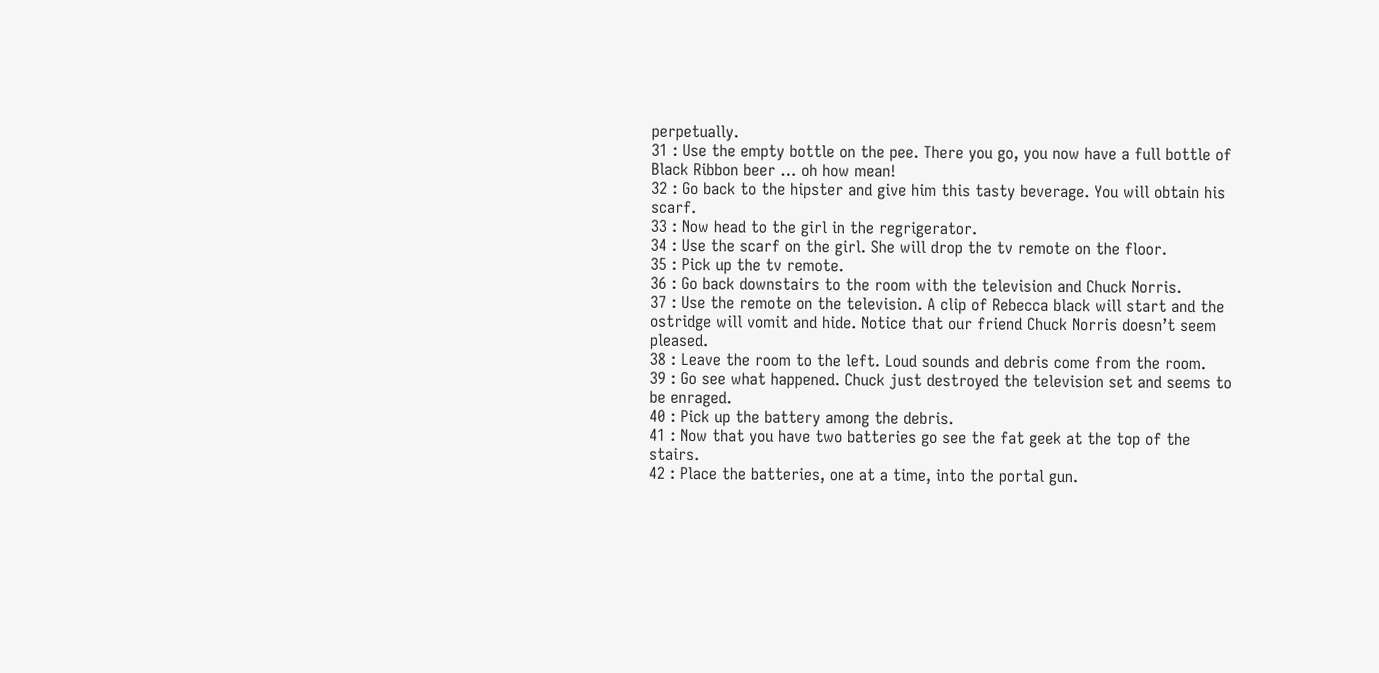perpetually.
31 : Use the empty bottle on the pee. There you go, you now have a full bottle of Black Ribbon beer … oh how mean!
32 : Go back to the hipster and give him this tasty beverage. You will obtain his scarf.
33 : Now head to the girl in the regrigerator.
34 : Use the scarf on the girl. She will drop the tv remote on the floor.
35 : Pick up the tv remote.
36 : Go back downstairs to the room with the television and Chuck Norris.
37 : Use the remote on the television. A clip of Rebecca black will start and the ostridge will vomit and hide. Notice that our friend Chuck Norris doesn’t seem pleased.
38 : Leave the room to the left. Loud sounds and debris come from the room.
39 : Go see what happened. Chuck just destroyed the television set and seems to be enraged.
40 : Pick up the battery among the debris.
41 : Now that you have two batteries go see the fat geek at the top of the stairs.
42 : Place the batteries, one at a time, into the portal gun.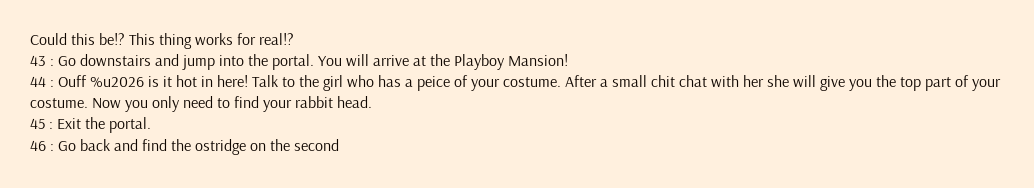Could this be!? This thing works for real!?
43 : Go downstairs and jump into the portal. You will arrive at the Playboy Mansion!
44 : Ouff %u2026 is it hot in here! Talk to the girl who has a peice of your costume. After a small chit chat with her she will give you the top part of your costume. Now you only need to find your rabbit head.
45 : Exit the portal.
46 : Go back and find the ostridge on the second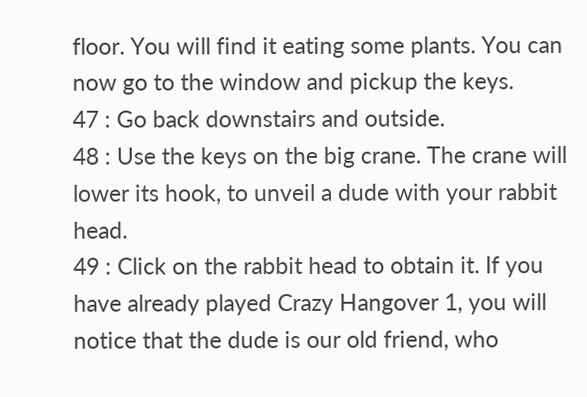floor. You will find it eating some plants. You can now go to the window and pickup the keys.
47 : Go back downstairs and outside.
48 : Use the keys on the big crane. The crane will lower its hook, to unveil a dude with your rabbit head.
49 : Click on the rabbit head to obtain it. If you have already played Crazy Hangover 1, you will notice that the dude is our old friend, who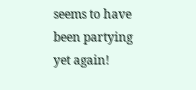seems to have been partying yet again!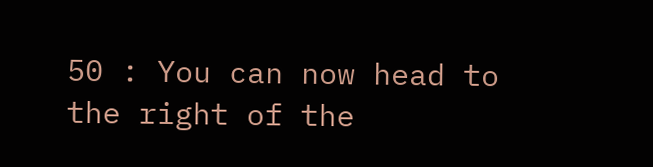50 : You can now head to the right of the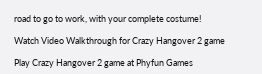road to go to work, with your complete costume!

Watch Video Walkthrough for Crazy Hangover 2 game

Play Crazy Hangover 2 game at Phyfun Games